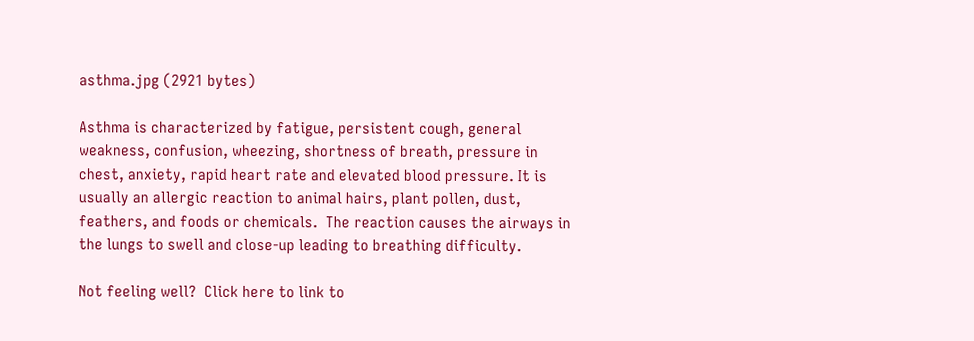asthma.jpg (2921 bytes)

Asthma is characterized by fatigue, persistent cough, general weakness, confusion, wheezing, shortness of breath, pressure in chest, anxiety, rapid heart rate and elevated blood pressure. It is usually an allergic reaction to animal hairs, plant pollen, dust, feathers, and foods or chemicals.  The reaction causes the airways in the lungs to swell and close-up leading to breathing difficulty.

Not feeling well?  Click here to link to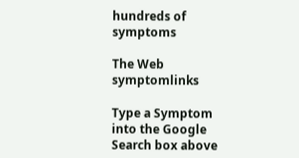hundreds of symptoms

The Web symptomlinks

Type a Symptom into the Google Search box above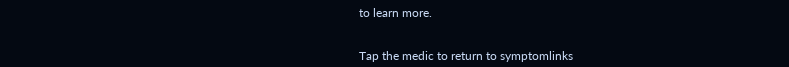to learn more.


Tap the medic to return to symptomlinks